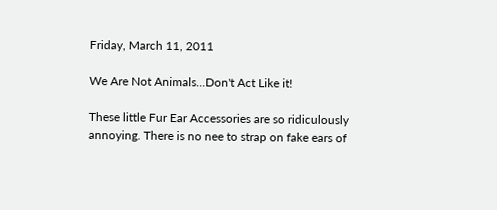Friday, March 11, 2011

We Are Not Animals...Don't Act Like it!

These little Fur Ear Accessories are so ridiculously annoying. There is no nee to strap on fake ears of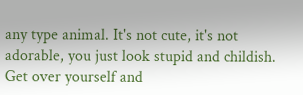any type animal. It's not cute, it's not adorable, you just look stupid and childish. Get over yourself and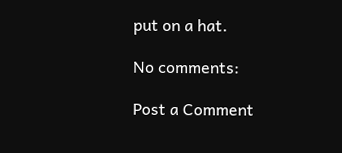put on a hat.

No comments:

Post a Comment